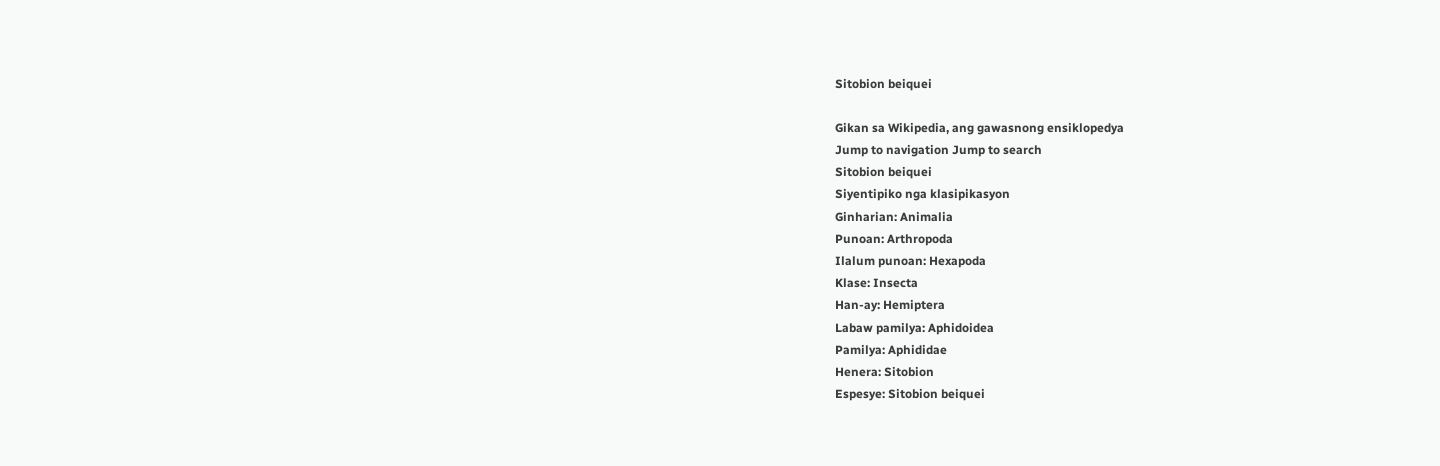Sitobion beiquei

Gikan sa Wikipedia, ang gawasnong ensiklopedya
Jump to navigation Jump to search
Sitobion beiquei
Siyentipiko nga klasipikasyon
Ginharian: Animalia
Punoan: Arthropoda
Ilalum punoan: Hexapoda
Klase: Insecta
Han-ay: Hemiptera
Labaw pamilya: Aphidoidea
Pamilya: Aphididae
Henera: Sitobion
Espesye: Sitobion beiquei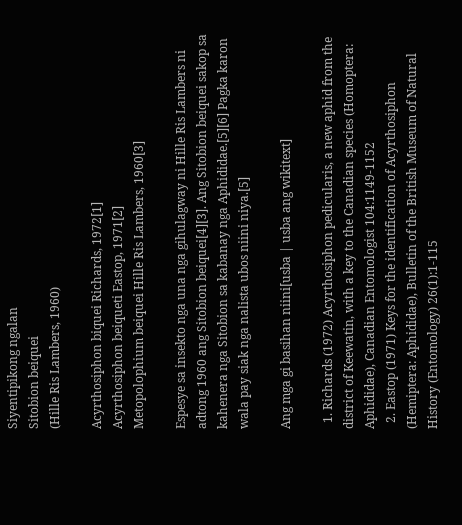Siyentipikong ngalan
Sitobion beiquei
(Hille Ris Lambers, 1960)

Acyrthosiphon biquei Richards, 1972[1]
Acyrthosiphon beiqueti Eastop, 1971[2]
Metopolophium beiquei Hille Ris Lambers, 1960[3]

Espesye sa insekto nga una nga gihulagway ni Hille Ris Lambers ni adtong 1960 ang Sitobion beiquei[4][3]. Ang Sitobion beiquei sakop sa kahenera nga Sitobion sa kabanay nga Aphididae.[5][6] Pagka karon wala pay siak nga nalista ubos niini niya.[5]

Ang mga gi basihan niini[usba | usba ang wikitext]

  1. Richards (1972) Acyrthosiphon pedicularis, a new aphid from the district of Keewatin, with a key to the Canadian species (Homoptera: Aphididae), Canadian Entomologist 104:1149-1152
  2. Eastop (1971) Keys for the identification of Acyrthosiphon (Hemiptera: Aphididae), Bulletin of the British Museum of Natural History (Entomology) 26(1):1-115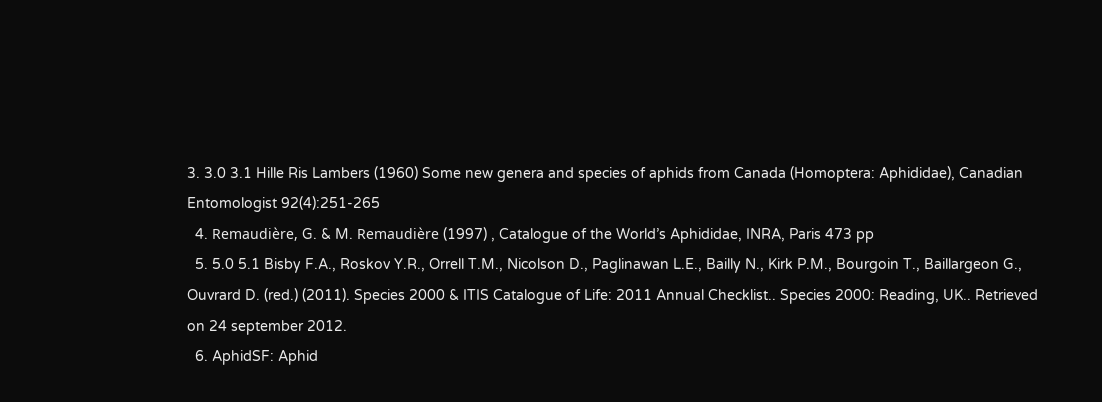3. 3.0 3.1 Hille Ris Lambers (1960) Some new genera and species of aphids from Canada (Homoptera: Aphididae), Canadian Entomologist 92(4):251-265
  4. Remaudière, G. & M. Remaudière (1997) , Catalogue of the World’s Aphididae, INRA, Paris 473 pp
  5. 5.0 5.1 Bisby F.A., Roskov Y.R., Orrell T.M., Nicolson D., Paglinawan L.E., Bailly N., Kirk P.M., Bourgoin T., Baillargeon G., Ouvrard D. (red.) (2011). Species 2000 & ITIS Catalogue of Life: 2011 Annual Checklist.. Species 2000: Reading, UK.. Retrieved on 24 september 2012.
  6. AphidSF: Aphid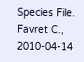Species File. Favret C., 2010-04-14